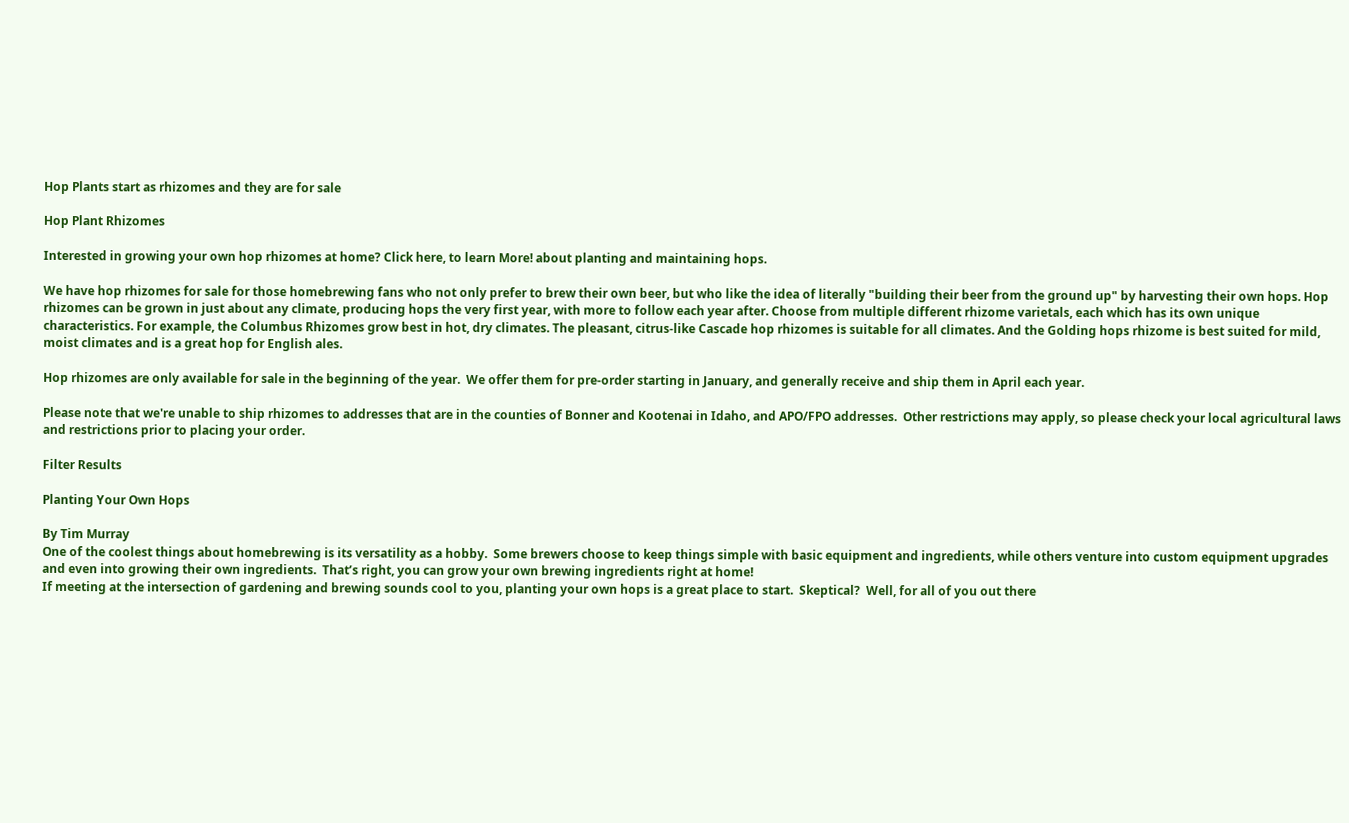Hop Plants start as rhizomes and they are for sale

Hop Plant Rhizomes

Interested in growing your own hop rhizomes at home? Click here, to learn More! about planting and maintaining hops.

We have hop rhizomes for sale for those homebrewing fans who not only prefer to brew their own beer, but who like the idea of literally "building their beer from the ground up" by harvesting their own hops. Hop rhizomes can be grown in just about any climate, producing hops the very first year, with more to follow each year after. Choose from multiple different rhizome varietals, each which has its own unique characteristics. For example, the Columbus Rhizomes grow best in hot, dry climates. The pleasant, citrus-like Cascade hop rhizomes is suitable for all climates. And the Golding hops rhizome is best suited for mild, moist climates and is a great hop for English ales.

Hop rhizomes are only available for sale in the beginning of the year.  We offer them for pre-order starting in January, and generally receive and ship them in April each year.

Please note that we're unable to ship rhizomes to addresses that are in the counties of Bonner and Kootenai in Idaho, and APO/FPO addresses.  Other restrictions may apply, so please check your local agricultural laws and restrictions prior to placing your order.

Filter Results

Planting Your Own Hops

By Tim Murray
One of the coolest things about homebrewing is its versatility as a hobby.  Some brewers choose to keep things simple with basic equipment and ingredients, while others venture into custom equipment upgrades and even into growing their own ingredients.  That’s right, you can grow your own brewing ingredients right at home!
If meeting at the intersection of gardening and brewing sounds cool to you, planting your own hops is a great place to start.  Skeptical?  Well, for all of you out there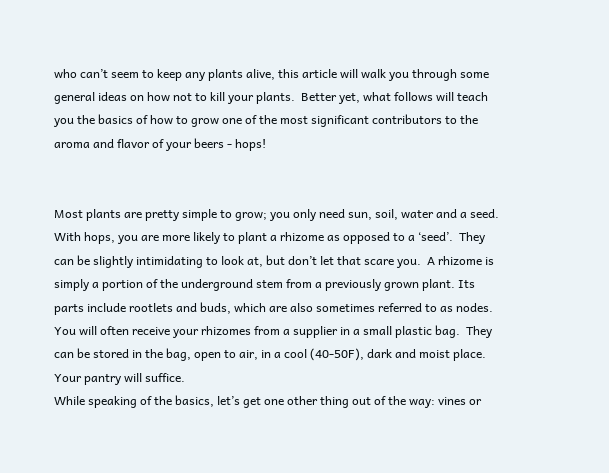who can’t seem to keep any plants alive, this article will walk you through some general ideas on how not to kill your plants.  Better yet, what follows will teach you the basics of how to grow one of the most significant contributors to the aroma and flavor of your beers - hops!


Most plants are pretty simple to grow; you only need sun, soil, water and a seed. With hops, you are more likely to plant a rhizome as opposed to a ‘seed’.  They can be slightly intimidating to look at, but don’t let that scare you.  A rhizome is simply a portion of the underground stem from a previously grown plant. Its parts include rootlets and buds, which are also sometimes referred to as nodes.  You will often receive your rhizomes from a supplier in a small plastic bag.  They can be stored in the bag, open to air, in a cool (40-50F), dark and moist place.  Your pantry will suffice.
While speaking of the basics, let’s get one other thing out of the way: vines or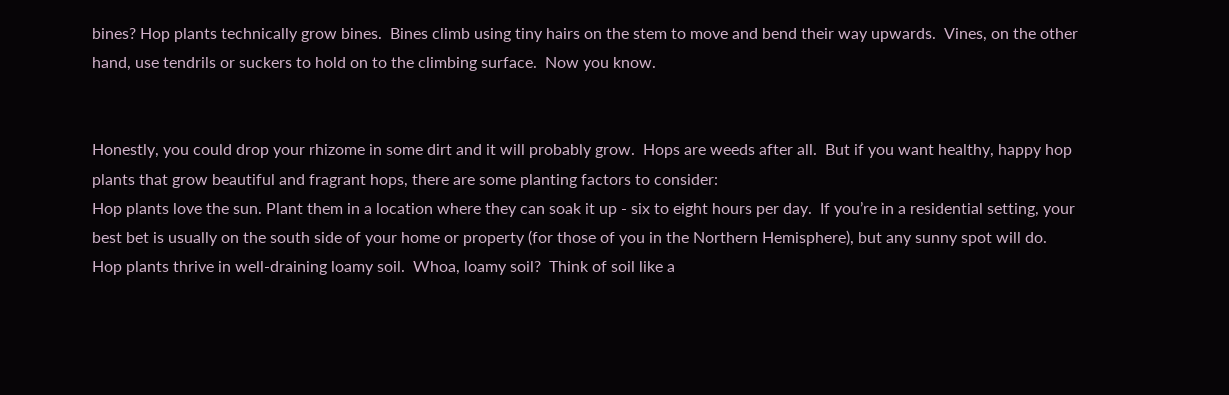bines? Hop plants technically grow bines.  Bines climb using tiny hairs on the stem to move and bend their way upwards.  Vines, on the other hand, use tendrils or suckers to hold on to the climbing surface.  Now you know.


Honestly, you could drop your rhizome in some dirt and it will probably grow.  Hops are weeds after all.  But if you want healthy, happy hop plants that grow beautiful and fragrant hops, there are some planting factors to consider:
Hop plants love the sun. Plant them in a location where they can soak it up - six to eight hours per day.  If you’re in a residential setting, your best bet is usually on the south side of your home or property (for those of you in the Northern Hemisphere), but any sunny spot will do.
Hop plants thrive in well-draining loamy soil.  Whoa, loamy soil?  Think of soil like a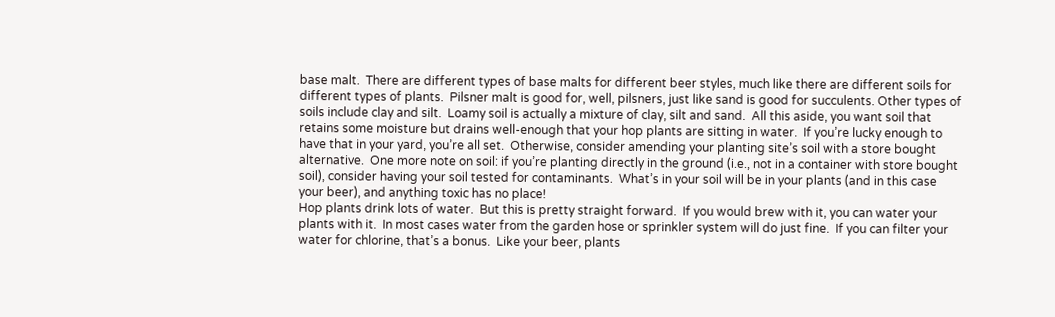base malt.  There are different types of base malts for different beer styles, much like there are different soils for different types of plants.  Pilsner malt is good for, well, pilsners, just like sand is good for succulents. Other types of soils include clay and silt.  Loamy soil is actually a mixture of clay, silt and sand.  All this aside, you want soil that retains some moisture but drains well-enough that your hop plants are sitting in water.  If you’re lucky enough to have that in your yard, you’re all set.  Otherwise, consider amending your planting site’s soil with a store bought alternative.  One more note on soil: if you’re planting directly in the ground (i.e., not in a container with store bought soil), consider having your soil tested for contaminants.  What’s in your soil will be in your plants (and in this case your beer), and anything toxic has no place!
Hop plants drink lots of water.  But this is pretty straight forward.  If you would brew with it, you can water your plants with it.  In most cases water from the garden hose or sprinkler system will do just fine.  If you can filter your water for chlorine, that’s a bonus.  Like your beer, plants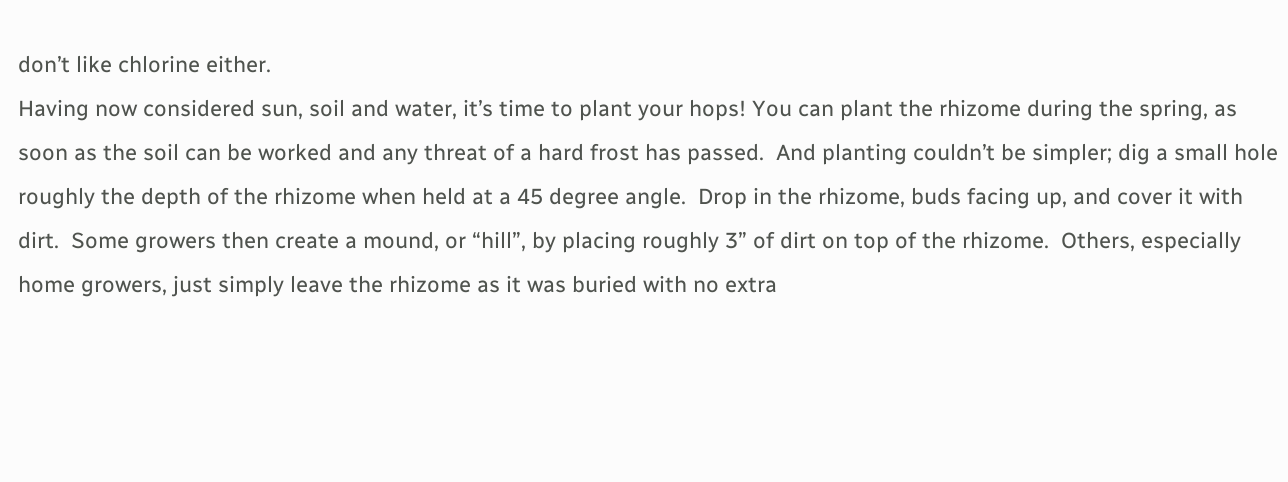don’t like chlorine either.
Having now considered sun, soil and water, it’s time to plant your hops! You can plant the rhizome during the spring, as soon as the soil can be worked and any threat of a hard frost has passed.  And planting couldn’t be simpler; dig a small hole roughly the depth of the rhizome when held at a 45 degree angle.  Drop in the rhizome, buds facing up, and cover it with dirt.  Some growers then create a mound, or “hill”, by placing roughly 3” of dirt on top of the rhizome.  Others, especially home growers, just simply leave the rhizome as it was buried with no extra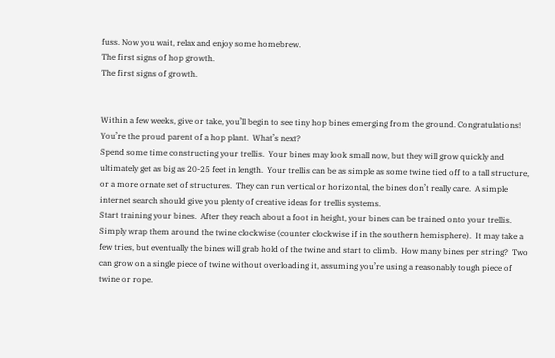fuss. Now you wait, relax and enjoy some homebrew.
The first signs of hop growth.
The first signs of growth.


Within a few weeks, give or take, you’ll begin to see tiny hop bines emerging from the ground. Congratulations!  You’re the proud parent of a hop plant.  What’s next?
Spend some time constructing your trellis.  Your bines may look small now, but they will grow quickly and ultimately get as big as 20-25 feet in length.  Your trellis can be as simple as some twine tied off to a tall structure, or a more ornate set of structures.  They can run vertical or horizontal, the bines don’t really care.  A simple internet search should give you plenty of creative ideas for trellis systems.
Start training your bines.  After they reach about a foot in height, your bines can be trained onto your trellis.  Simply wrap them around the twine clockwise (counter clockwise if in the southern hemisphere).  It may take a few tries, but eventually the bines will grab hold of the twine and start to climb.  How many bines per string?  Two can grow on a single piece of twine without overloading it, assuming you’re using a reasonably tough piece of twine or rope.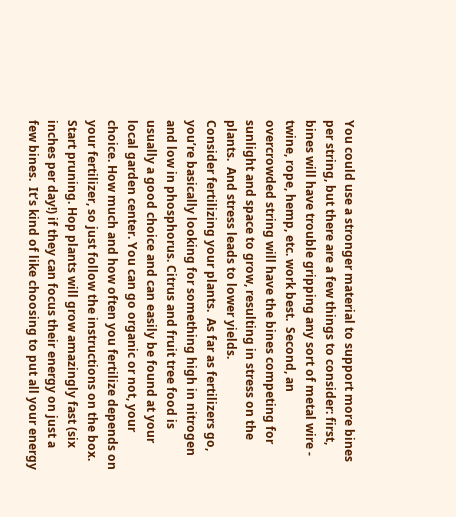You could use a stronger material to support more bines per string, but there are a few things to consider: first, bines will have trouble gripping any sort of metal wire - twine, rope, hemp, etc. work best.  Second, an overcrowded string will have the bines competing for sunlight and space to grow, resulting in stress on the plants.  And stress leads to lower yields.
Consider fertilizing your plants.  As far as fertilizers go, you’re basically looking for something high in nitrogen and low in phosphorus. Citrus and fruit tree food is usually a good choice and can easily be found at your local garden center. You can go organic or not, your choice. How much and how often you fertilize depends on your fertilizer, so just follow the instructions on the box.
Start pruning. Hop plants will grow amazingly fast (six inches per day!) if they can focus their energy on just a few bines.  It’s kind of like choosing to put all your energy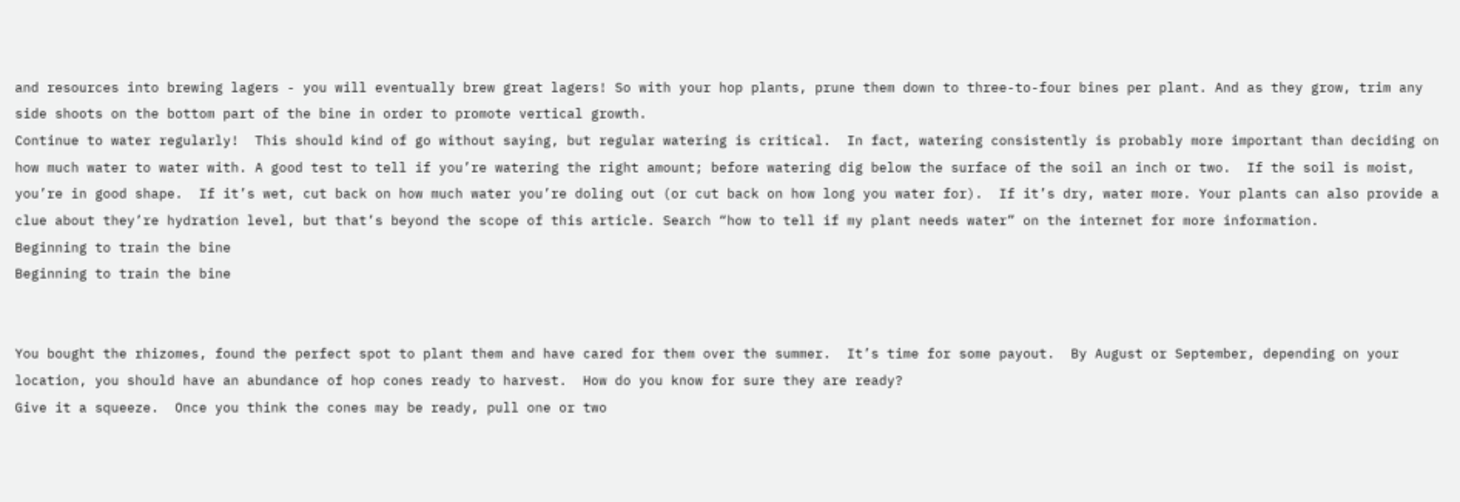and resources into brewing lagers - you will eventually brew great lagers! So with your hop plants, prune them down to three-to-four bines per plant. And as they grow, trim any side shoots on the bottom part of the bine in order to promote vertical growth.
Continue to water regularly!  This should kind of go without saying, but regular watering is critical.  In fact, watering consistently is probably more important than deciding on how much water to water with. A good test to tell if you’re watering the right amount; before watering dig below the surface of the soil an inch or two.  If the soil is moist, you’re in good shape.  If it’s wet, cut back on how much water you’re doling out (or cut back on how long you water for).  If it’s dry, water more. Your plants can also provide a clue about they’re hydration level, but that’s beyond the scope of this article. Search “how to tell if my plant needs water” on the internet for more information.
Beginning to train the bine
Beginning to train the bine


You bought the rhizomes, found the perfect spot to plant them and have cared for them over the summer.  It’s time for some payout.  By August or September, depending on your location, you should have an abundance of hop cones ready to harvest.  How do you know for sure they are ready?
Give it a squeeze.  Once you think the cones may be ready, pull one or two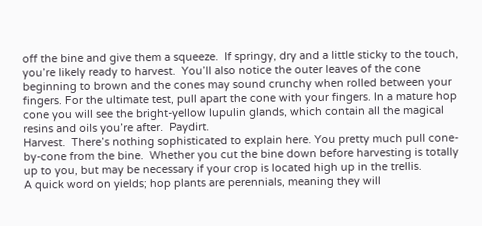off the bine and give them a squeeze.  If springy, dry and a little sticky to the touch, you’re likely ready to harvest.  You’ll also notice the outer leaves of the cone beginning to brown and the cones may sound crunchy when rolled between your fingers. For the ultimate test, pull apart the cone with your fingers. In a mature hop cone you will see the bright-yellow lupulin glands, which contain all the magical resins and oils you’re after.  Paydirt.
Harvest.  There’s nothing sophisticated to explain here. You pretty much pull cone-by-cone from the bine.  Whether you cut the bine down before harvesting is totally up to you, but may be necessary if your crop is located high up in the trellis.
A quick word on yields; hop plants are perennials, meaning they will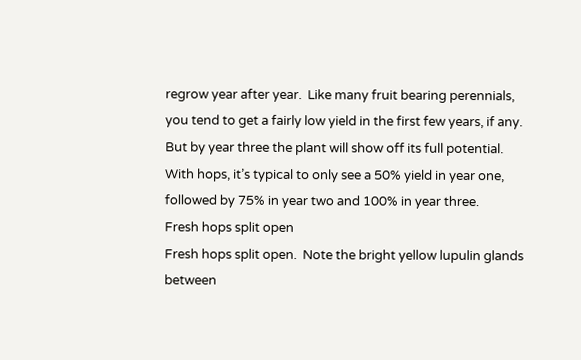regrow year after year.  Like many fruit bearing perennials, you tend to get a fairly low yield in the first few years, if any.  But by year three the plant will show off its full potential.  With hops, it’s typical to only see a 50% yield in year one, followed by 75% in year two and 100% in year three.
Fresh hops split open
Fresh hops split open.  Note the bright yellow lupulin glands between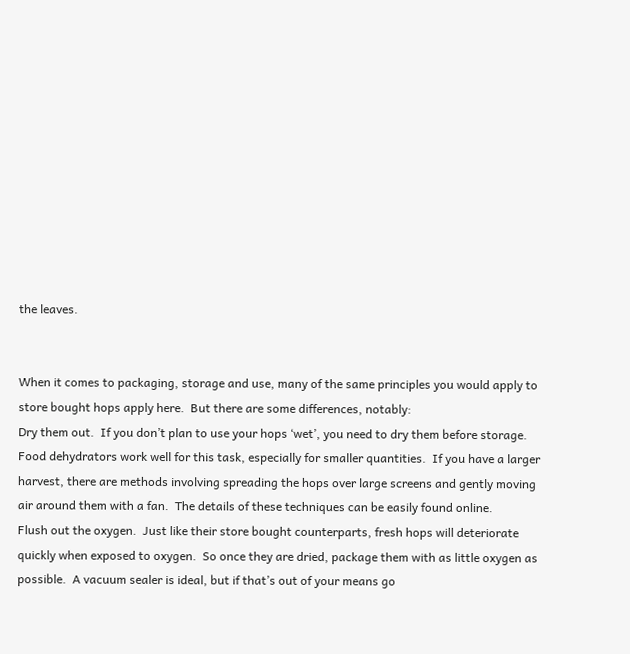the leaves.


When it comes to packaging, storage and use, many of the same principles you would apply to store bought hops apply here.  But there are some differences, notably:
Dry them out.  If you don’t plan to use your hops ‘wet’, you need to dry them before storage.  Food dehydrators work well for this task, especially for smaller quantities.  If you have a larger harvest, there are methods involving spreading the hops over large screens and gently moving air around them with a fan.  The details of these techniques can be easily found online.
Flush out the oxygen.  Just like their store bought counterparts, fresh hops will deteriorate quickly when exposed to oxygen.  So once they are dried, package them with as little oxygen as possible.  A vacuum sealer is ideal, but if that’s out of your means go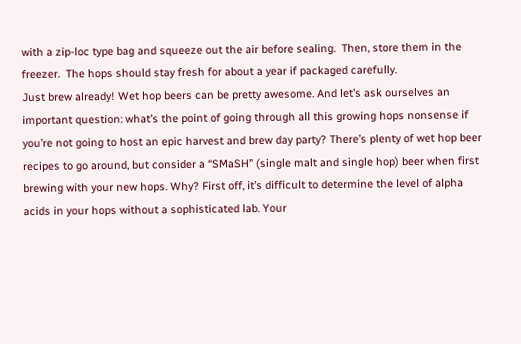with a zip-loc type bag and squeeze out the air before sealing.  Then, store them in the freezer.  The hops should stay fresh for about a year if packaged carefully.
Just brew already! Wet hop beers can be pretty awesome. And let’s ask ourselves an important question: what’s the point of going through all this growing hops nonsense if you’re not going to host an epic harvest and brew day party? There’s plenty of wet hop beer recipes to go around, but consider a “SMaSH” (single malt and single hop) beer when first brewing with your new hops. Why? First off, it’s difficult to determine the level of alpha acids in your hops without a sophisticated lab. Your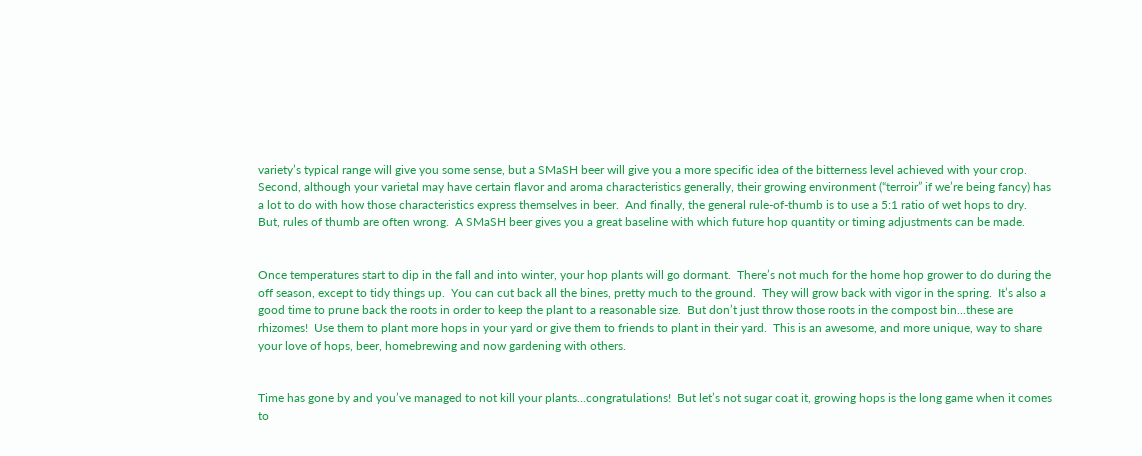variety’s typical range will give you some sense, but a SMaSH beer will give you a more specific idea of the bitterness level achieved with your crop. Second, although your varietal may have certain flavor and aroma characteristics generally, their growing environment (“terroir” if we’re being fancy) has a lot to do with how those characteristics express themselves in beer.  And finally, the general rule-of-thumb is to use a 5:1 ratio of wet hops to dry.  But, rules of thumb are often wrong.  A SMaSH beer gives you a great baseline with which future hop quantity or timing adjustments can be made.


Once temperatures start to dip in the fall and into winter, your hop plants will go dormant.  There’s not much for the home hop grower to do during the off season, except to tidy things up.  You can cut back all the bines, pretty much to the ground.  They will grow back with vigor in the spring.  It’s also a good time to prune back the roots in order to keep the plant to a reasonable size.  But don’t just throw those roots in the compost bin...these are rhizomes!  Use them to plant more hops in your yard or give them to friends to plant in their yard.  This is an awesome, and more unique, way to share your love of hops, beer, homebrewing and now gardening with others.


Time has gone by and you’ve managed to not kill your plants...congratulations!  But let’s not sugar coat it, growing hops is the long game when it comes to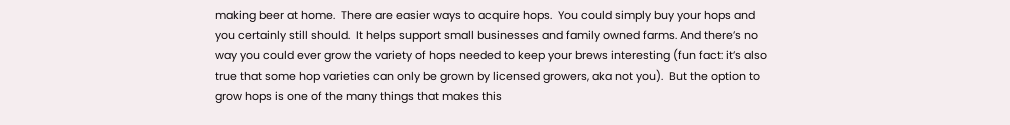making beer at home.  There are easier ways to acquire hops.  You could simply buy your hops and you certainly still should.  It helps support small businesses and family owned farms. And there’s no way you could ever grow the variety of hops needed to keep your brews interesting (fun fact: it’s also true that some hop varieties can only be grown by licensed growers, aka not you).  But the option to grow hops is one of the many things that makes this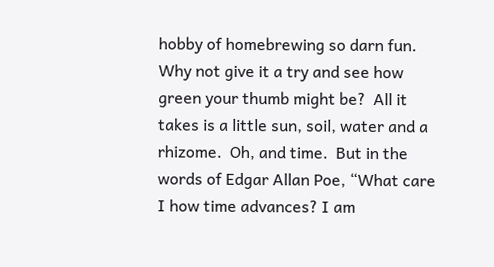hobby of homebrewing so darn fun.  Why not give it a try and see how green your thumb might be?  All it takes is a little sun, soil, water and a rhizome.  Oh, and time.  But in the words of Edgar Allan Poe, “What care I how time advances? I am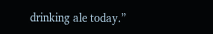drinking ale today.”